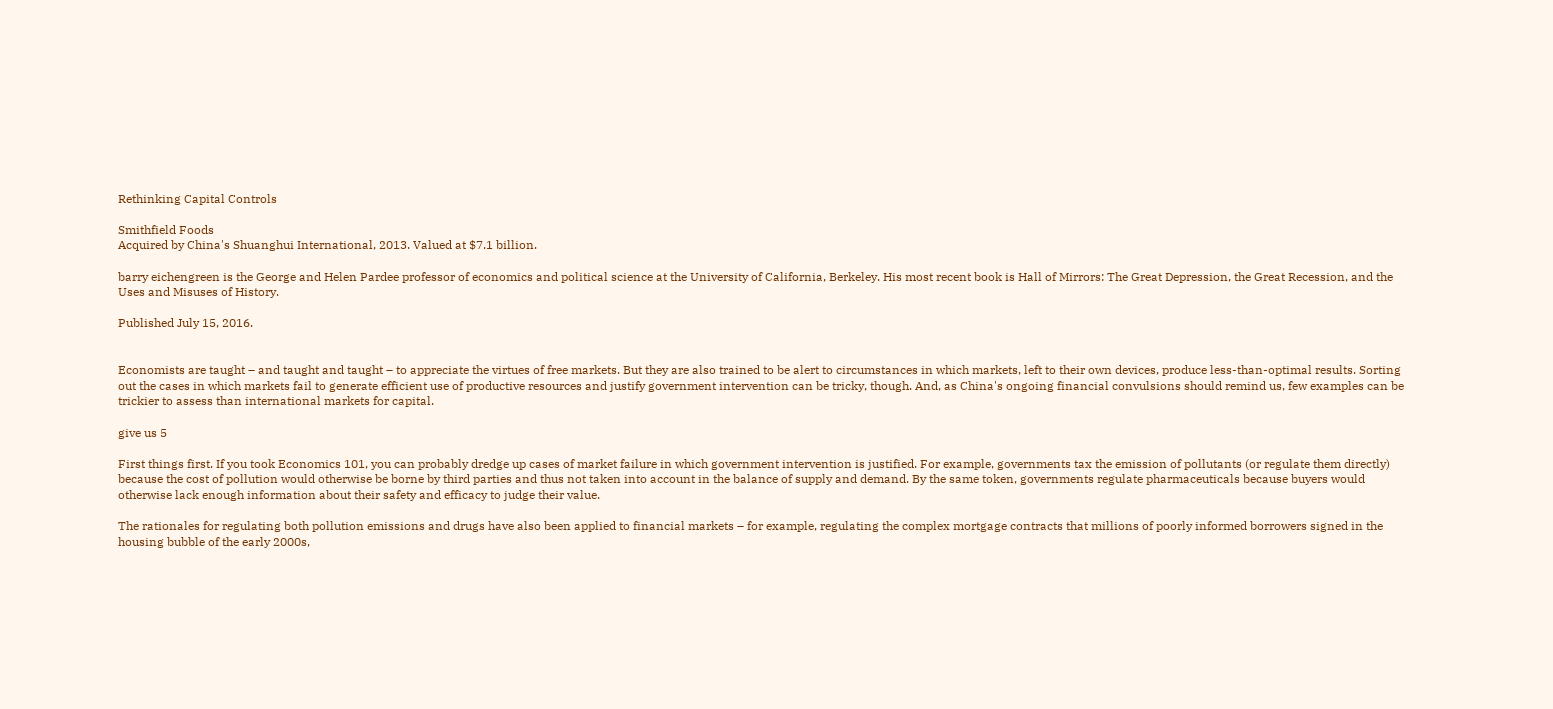Rethinking Capital Controls

Smithfield Foods
Acquired by China's Shuanghui International, 2013. Valued at $7.1 billion.

barry eichengreen is the George and Helen Pardee professor of economics and political science at the University of California, Berkeley. His most recent book is Hall of Mirrors: The Great Depression, the Great Recession, and the Uses and Misuses of History.

Published July 15, 2016.


Economists are taught – and taught and taught – to appreciate the virtues of free markets. But they are also trained to be alert to circumstances in which markets, left to their own devices, produce less-than-optimal results. Sorting out the cases in which markets fail to generate efficient use of productive resources and justify government intervention can be tricky, though. And, as China's ongoing financial convulsions should remind us, few examples can be trickier to assess than international markets for capital.

give us 5

First things first. If you took Economics 101, you can probably dredge up cases of market failure in which government intervention is justified. For example, governments tax the emission of pollutants (or regulate them directly) because the cost of pollution would otherwise be borne by third parties and thus not taken into account in the balance of supply and demand. By the same token, governments regulate pharmaceuticals because buyers would otherwise lack enough information about their safety and efficacy to judge their value.

The rationales for regulating both pollution emissions and drugs have also been applied to financial markets – for example, regulating the complex mortgage contracts that millions of poorly informed borrowers signed in the housing bubble of the early 2000s,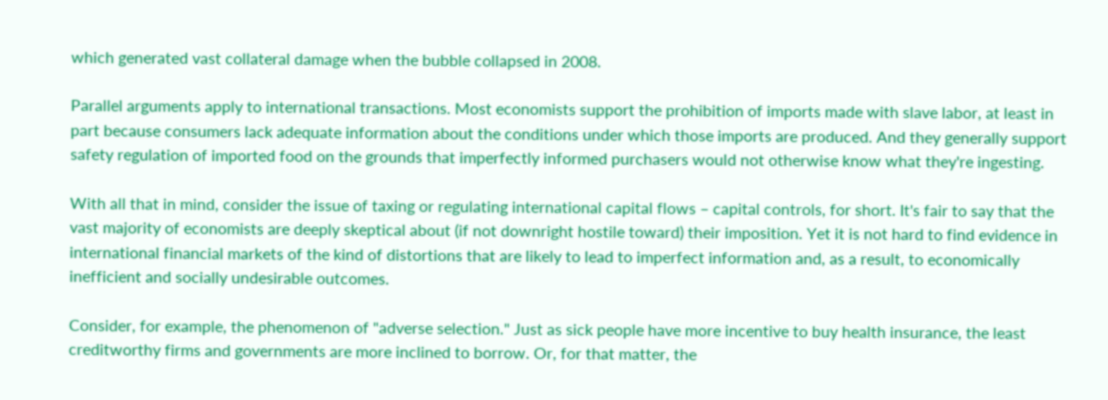which generated vast collateral damage when the bubble collapsed in 2008.

Parallel arguments apply to international transactions. Most economists support the prohibition of imports made with slave labor, at least in part because consumers lack adequate information about the conditions under which those imports are produced. And they generally support safety regulation of imported food on the grounds that imperfectly informed purchasers would not otherwise know what they're ingesting.

With all that in mind, consider the issue of taxing or regulating international capital flows – capital controls, for short. It's fair to say that the vast majority of economists are deeply skeptical about (if not downright hostile toward) their imposition. Yet it is not hard to find evidence in international financial markets of the kind of distortions that are likely to lead to imperfect information and, as a result, to economically inefficient and socially undesirable outcomes.

Consider, for example, the phenomenon of "adverse selection." Just as sick people have more incentive to buy health insurance, the least creditworthy firms and governments are more inclined to borrow. Or, for that matter, the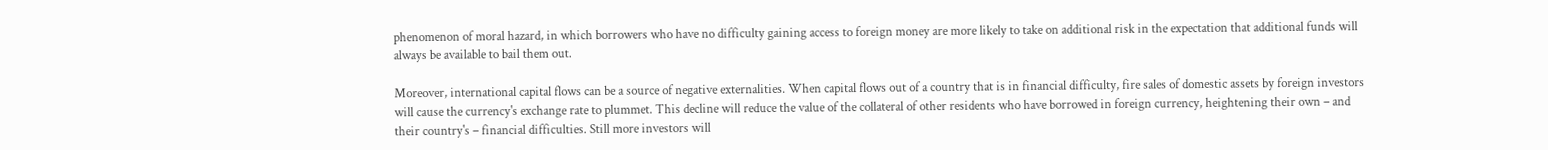phenomenon of moral hazard, in which borrowers who have no difficulty gaining access to foreign money are more likely to take on additional risk in the expectation that additional funds will always be available to bail them out.

Moreover, international capital flows can be a source of negative externalities. When capital flows out of a country that is in financial difficulty, fire sales of domestic assets by foreign investors will cause the currency's exchange rate to plummet. This decline will reduce the value of the collateral of other residents who have borrowed in foreign currency, heightening their own – and their country's – financial difficulties. Still more investors will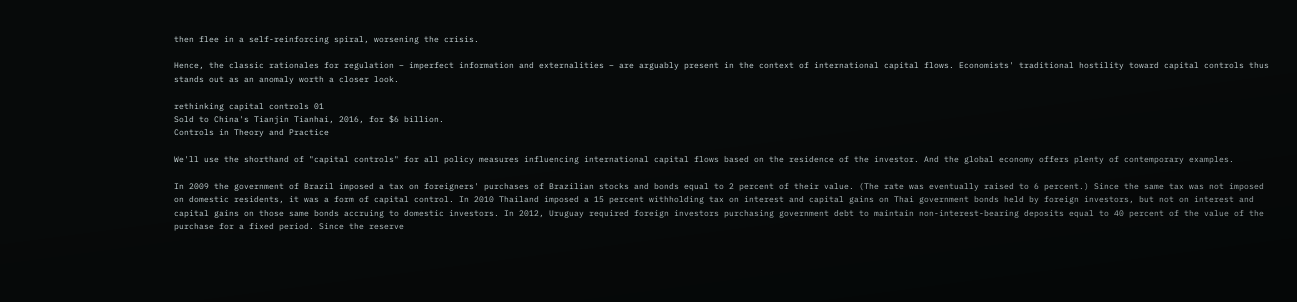then flee in a self-reinforcing spiral, worsening the crisis.

Hence, the classic rationales for regulation – imperfect information and externalities – are arguably present in the context of international capital flows. Economists' traditional hostility toward capital controls thus stands out as an anomaly worth a closer look.

rethinking capital controls 01
Sold to China's Tianjin Tianhai, 2016, for $6 billion.
Controls in Theory and Practice

We'll use the shorthand of "capital controls" for all policy measures influencing international capital flows based on the residence of the investor. And the global economy offers plenty of contemporary examples.

In 2009 the government of Brazil imposed a tax on foreigners' purchases of Brazilian stocks and bonds equal to 2 percent of their value. (The rate was eventually raised to 6 percent.) Since the same tax was not imposed on domestic residents, it was a form of capital control. In 2010 Thailand imposed a 15 percent withholding tax on interest and capital gains on Thai government bonds held by foreign investors, but not on interest and capital gains on those same bonds accruing to domestic investors. In 2012, Uruguay required foreign investors purchasing government debt to maintain non-interest-bearing deposits equal to 40 percent of the value of the purchase for a fixed period. Since the reserve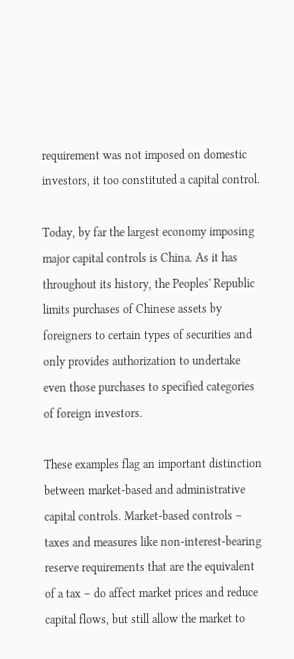requirement was not imposed on domestic investors, it too constituted a capital control.

Today, by far the largest economy imposing major capital controls is China. As it has throughout its history, the Peoples' Republic limits purchases of Chinese assets by foreigners to certain types of securities and only provides authorization to undertake even those purchases to specified categories of foreign investors.

These examples flag an important distinction between market-based and administrative capital controls. Market-based controls – taxes and measures like non-interest-bearing reserve requirements that are the equivalent of a tax – do affect market prices and reduce capital flows, but still allow the market to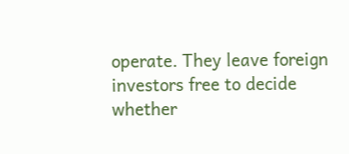operate. They leave foreign investors free to decide whether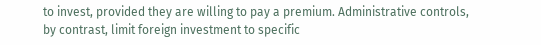to invest, provided they are willing to pay a premium. Administrative controls, by contrast, limit foreign investment to specific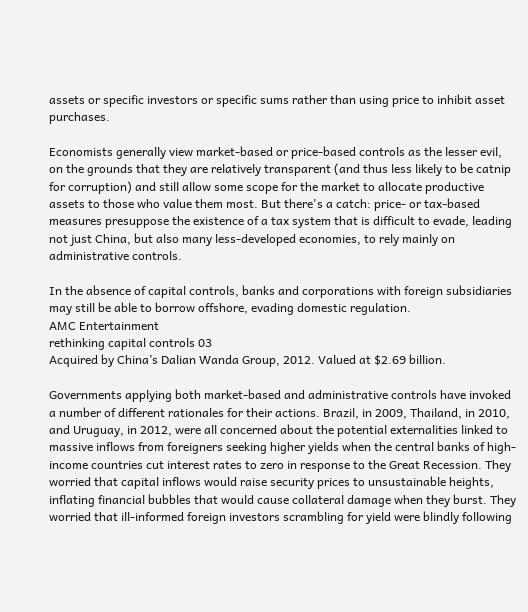assets or specific investors or specific sums rather than using price to inhibit asset purchases.

Economists generally view market-based or price-based controls as the lesser evil, on the grounds that they are relatively transparent (and thus less likely to be catnip for corruption) and still allow some scope for the market to allocate productive assets to those who value them most. But there's a catch: price- or tax-based measures presuppose the existence of a tax system that is difficult to evade, leading not just China, but also many less-developed economies, to rely mainly on administrative controls.

In the absence of capital controls, banks and corporations with foreign subsidiaries may still be able to borrow offshore, evading domestic regulation.
AMC Entertainment
rethinking capital controls 03
Acquired by China’s Dalian Wanda Group, 2012. Valued at $2.69 billion.

Governments applying both market-based and administrative controls have invoked a number of different rationales for their actions. Brazil, in 2009, Thailand, in 2010, and Uruguay, in 2012, were all concerned about the potential externalities linked to massive inflows from foreigners seeking higher yields when the central banks of high-income countries cut interest rates to zero in response to the Great Recession. They worried that capital inflows would raise security prices to unsustainable heights, inflating financial bubbles that would cause collateral damage when they burst. They worried that ill-informed foreign investors scrambling for yield were blindly following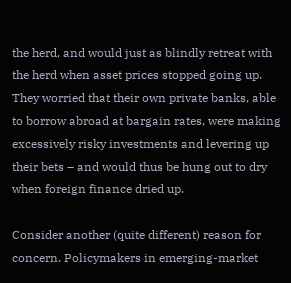the herd, and would just as blindly retreat with the herd when asset prices stopped going up. They worried that their own private banks, able to borrow abroad at bargain rates, were making excessively risky investments and levering up their bets – and would thus be hung out to dry when foreign finance dried up.

Consider another (quite different) reason for concern. Policymakers in emerging-market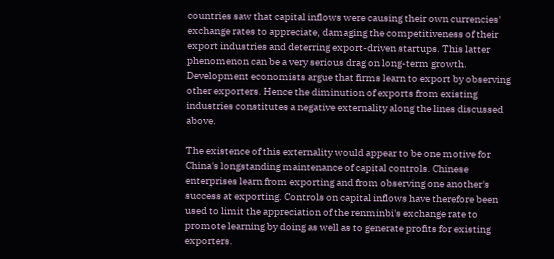countries saw that capital inflows were causing their own currencies' exchange rates to appreciate, damaging the competitiveness of their export industries and deterring export-driven startups. This latter phenomenon can be a very serious drag on long-term growth. Development economists argue that firms learn to export by observing other exporters. Hence the diminution of exports from existing industries constitutes a negative externality along the lines discussed above.

The existence of this externality would appear to be one motive for China's longstanding maintenance of capital controls. Chinese enterprises learn from exporting and from observing one another's success at exporting. Controls on capital inflows have therefore been used to limit the appreciation of the renminbi's exchange rate to promote learning by doing as well as to generate profits for existing exporters.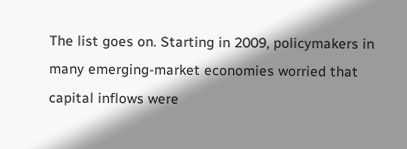The list goes on. Starting in 2009, policymakers in many emerging-market economies worried that capital inflows were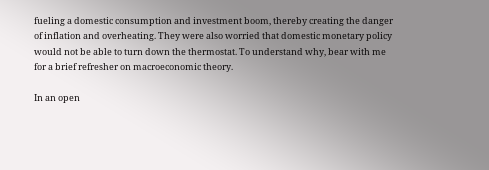fueling a domestic consumption and investment boom, thereby creating the danger of inflation and overheating. They were also worried that domestic monetary policy would not be able to turn down the thermostat. To understand why, bear with me for a brief refresher on macroeconomic theory.

In an open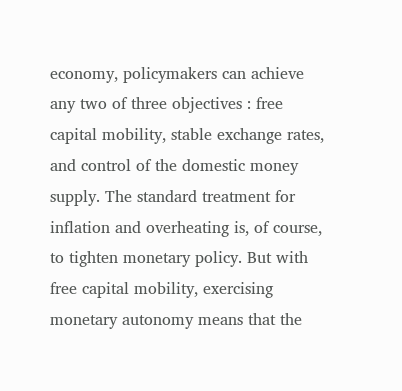economy, policymakers can achieve any two of three objectives : free capital mobility, stable exchange rates, and control of the domestic money supply. The standard treatment for inflation and overheating is, of course, to tighten monetary policy. But with free capital mobility, exercising monetary autonomy means that the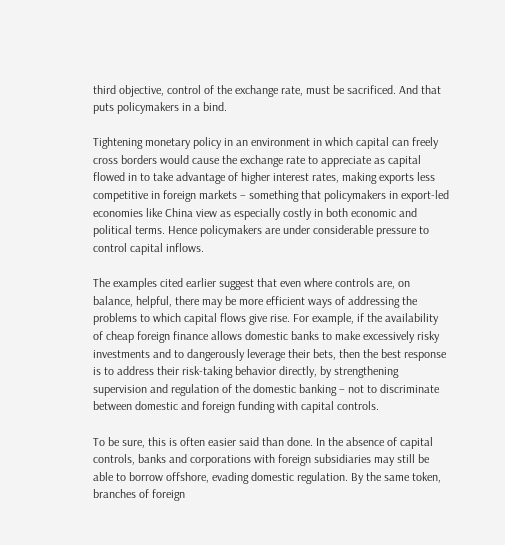third objective, control of the exchange rate, must be sacrificed. And that puts policymakers in a bind.

Tightening monetary policy in an environment in which capital can freely cross borders would cause the exchange rate to appreciate as capital flowed in to take advantage of higher interest rates, making exports less competitive in foreign markets – something that policymakers in export-led economies like China view as especially costly in both economic and political terms. Hence policymakers are under considerable pressure to control capital inflows.

The examples cited earlier suggest that even where controls are, on balance, helpful, there may be more efficient ways of addressing the problems to which capital flows give rise. For example, if the availability of cheap foreign finance allows domestic banks to make excessively risky investments and to dangerously leverage their bets, then the best response is to address their risk-taking behavior directly, by strengthening supervision and regulation of the domestic banking – not to discriminate between domestic and foreign funding with capital controls.

To be sure, this is often easier said than done. In the absence of capital controls, banks and corporations with foreign subsidiaries may still be able to borrow offshore, evading domestic regulation. By the same token, branches of foreign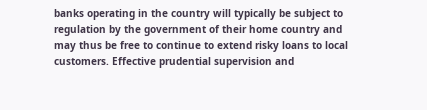banks operating in the country will typically be subject to regulation by the government of their home country and may thus be free to continue to extend risky loans to local customers. Effective prudential supervision and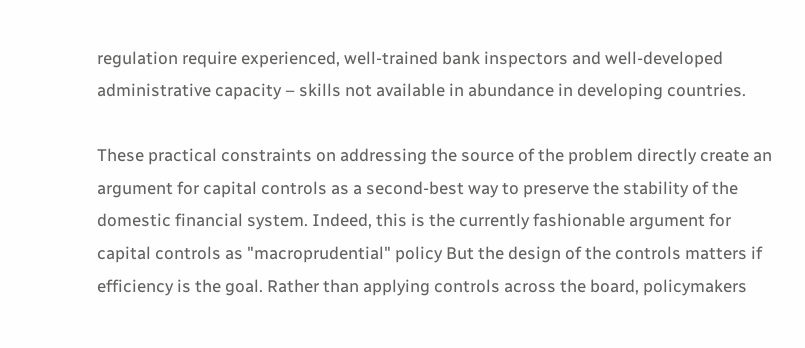regulation require experienced, well-trained bank inspectors and well-developed administrative capacity – skills not available in abundance in developing countries.

These practical constraints on addressing the source of the problem directly create an argument for capital controls as a second-best way to preserve the stability of the domestic financial system. Indeed, this is the currently fashionable argument for capital controls as "macroprudential" policy But the design of the controls matters if efficiency is the goal. Rather than applying controls across the board, policymakers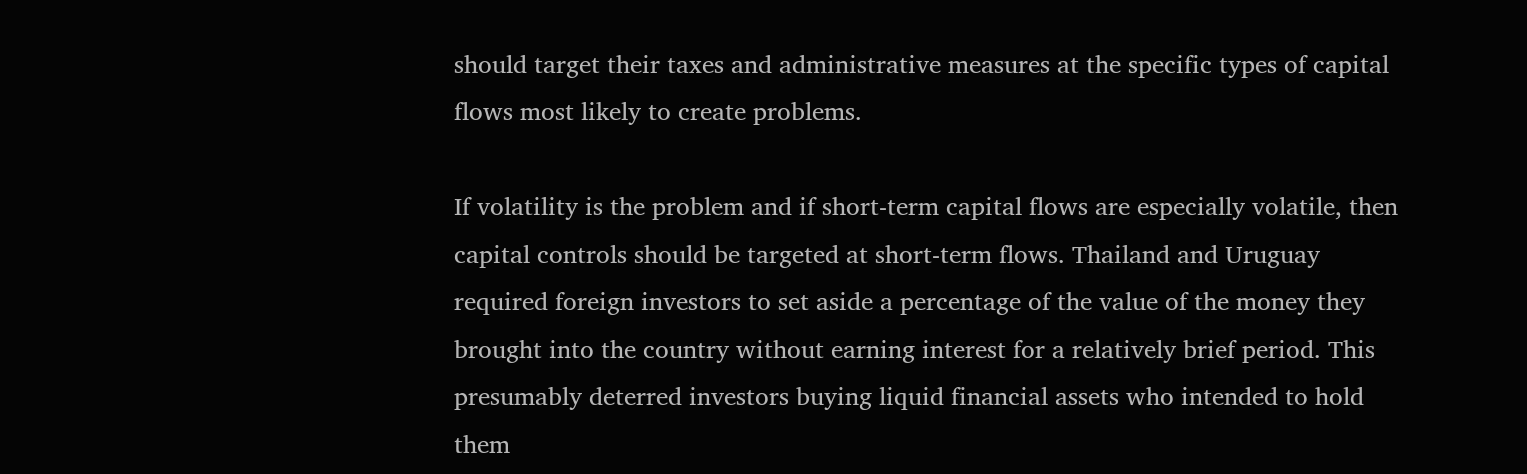should target their taxes and administrative measures at the specific types of capital flows most likely to create problems.

If volatility is the problem and if short-term capital flows are especially volatile, then capital controls should be targeted at short-term flows. Thailand and Uruguay required foreign investors to set aside a percentage of the value of the money they brought into the country without earning interest for a relatively brief period. This presumably deterred investors buying liquid financial assets who intended to hold them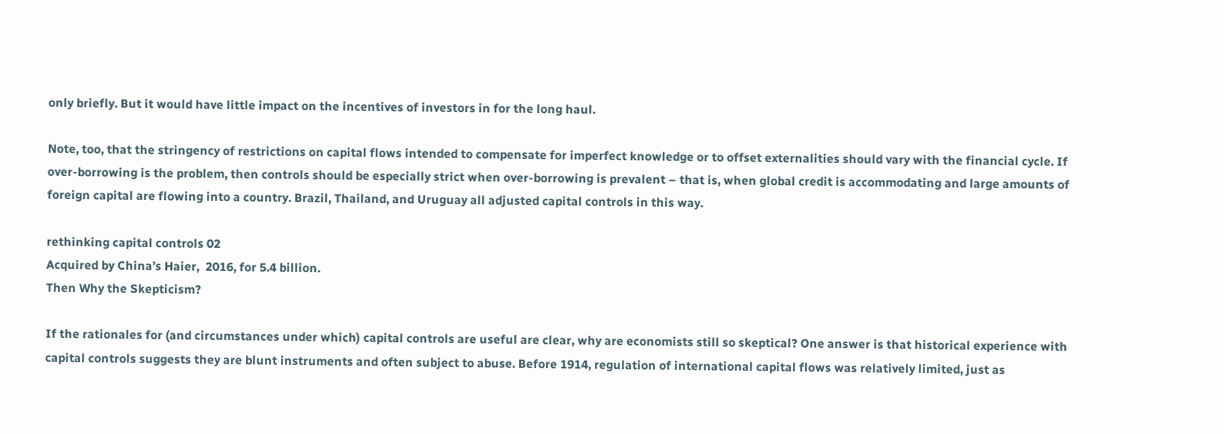only briefly. But it would have little impact on the incentives of investors in for the long haul.

Note, too, that the stringency of restrictions on capital flows intended to compensate for imperfect knowledge or to offset externalities should vary with the financial cycle. If over-borrowing is the problem, then controls should be especially strict when over-borrowing is prevalent – that is, when global credit is accommodating and large amounts of foreign capital are flowing into a country. Brazil, Thailand, and Uruguay all adjusted capital controls in this way.

rethinking capital controls 02
Acquired by China’s Haier,  2016, for 5.4 billion.
Then Why the Skepticism?

If the rationales for (and circumstances under which) capital controls are useful are clear, why are economists still so skeptical? One answer is that historical experience with capital controls suggests they are blunt instruments and often subject to abuse. Before 1914, regulation of international capital flows was relatively limited, just as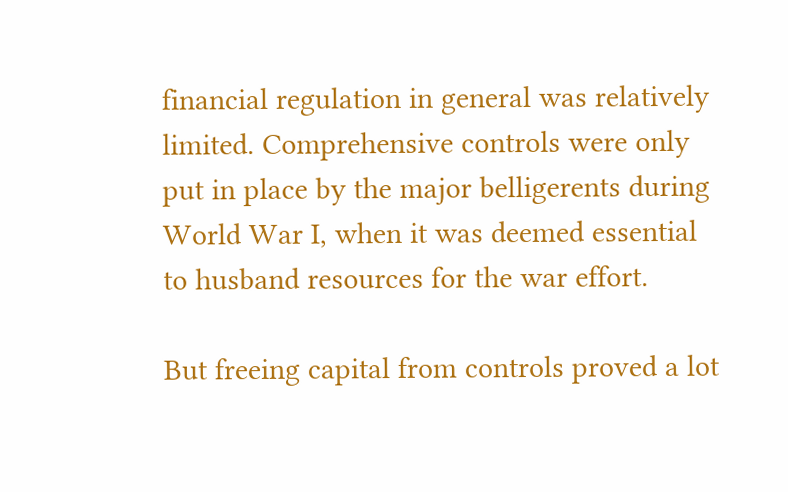financial regulation in general was relatively limited. Comprehensive controls were only put in place by the major belligerents during World War I, when it was deemed essential to husband resources for the war effort.

But freeing capital from controls proved a lot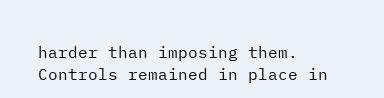harder than imposing them. Controls remained in place in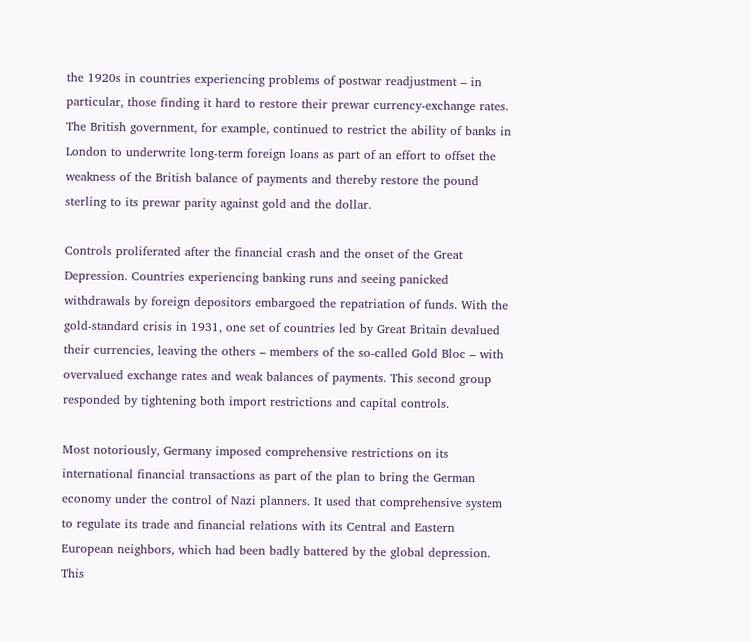the 1920s in countries experiencing problems of postwar readjustment – in particular, those finding it hard to restore their prewar currency-exchange rates. The British government, for example, continued to restrict the ability of banks in London to underwrite long-term foreign loans as part of an effort to offset the weakness of the British balance of payments and thereby restore the pound sterling to its prewar parity against gold and the dollar.

Controls proliferated after the financial crash and the onset of the Great Depression. Countries experiencing banking runs and seeing panicked withdrawals by foreign depositors embargoed the repatriation of funds. With the gold-standard crisis in 1931, one set of countries led by Great Britain devalued their currencies, leaving the others – members of the so-called Gold Bloc – with overvalued exchange rates and weak balances of payments. This second group responded by tightening both import restrictions and capital controls.

Most notoriously, Germany imposed comprehensive restrictions on its international financial transactions as part of the plan to bring the German economy under the control of Nazi planners. It used that comprehensive system to regulate its trade and financial relations with its Central and Eastern European neighbors, which had been badly battered by the global depression. This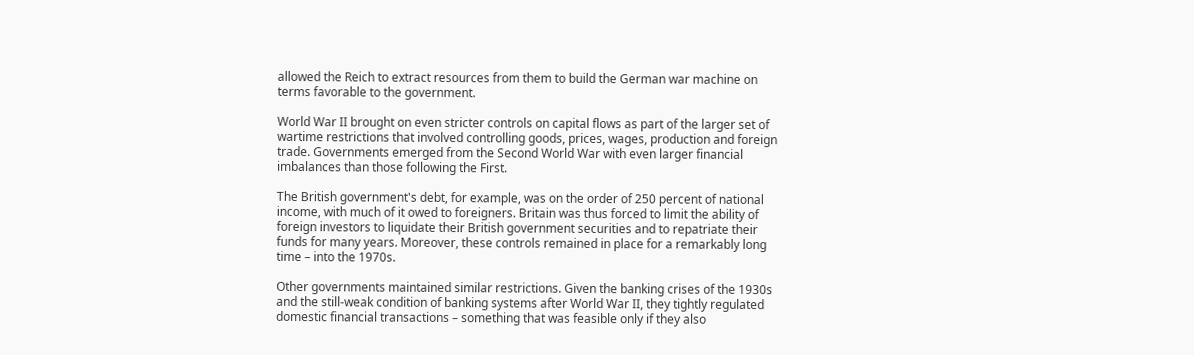allowed the Reich to extract resources from them to build the German war machine on terms favorable to the government.

World War II brought on even stricter controls on capital flows as part of the larger set of wartime restrictions that involved controlling goods, prices, wages, production and foreign trade. Governments emerged from the Second World War with even larger financial imbalances than those following the First.

The British government's debt, for example, was on the order of 250 percent of national income, with much of it owed to foreigners. Britain was thus forced to limit the ability of foreign investors to liquidate their British government securities and to repatriate their funds for many years. Moreover, these controls remained in place for a remarkably long time – into the 1970s.

Other governments maintained similar restrictions. Given the banking crises of the 1930s and the still-weak condition of banking systems after World War II, they tightly regulated domestic financial transactions – something that was feasible only if they also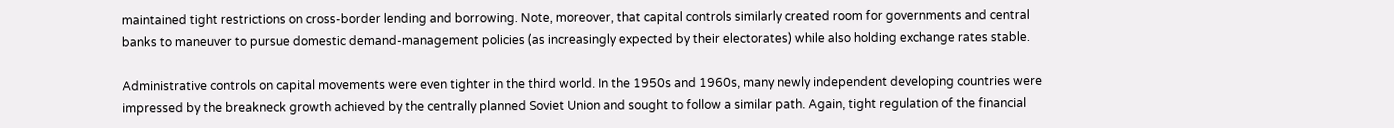maintained tight restrictions on cross-border lending and borrowing. Note, moreover, that capital controls similarly created room for governments and central banks to maneuver to pursue domestic demand-management policies (as increasingly expected by their electorates) while also holding exchange rates stable.

Administrative controls on capital movements were even tighter in the third world. In the 1950s and 1960s, many newly independent developing countries were impressed by the breakneck growth achieved by the centrally planned Soviet Union and sought to follow a similar path. Again, tight regulation of the financial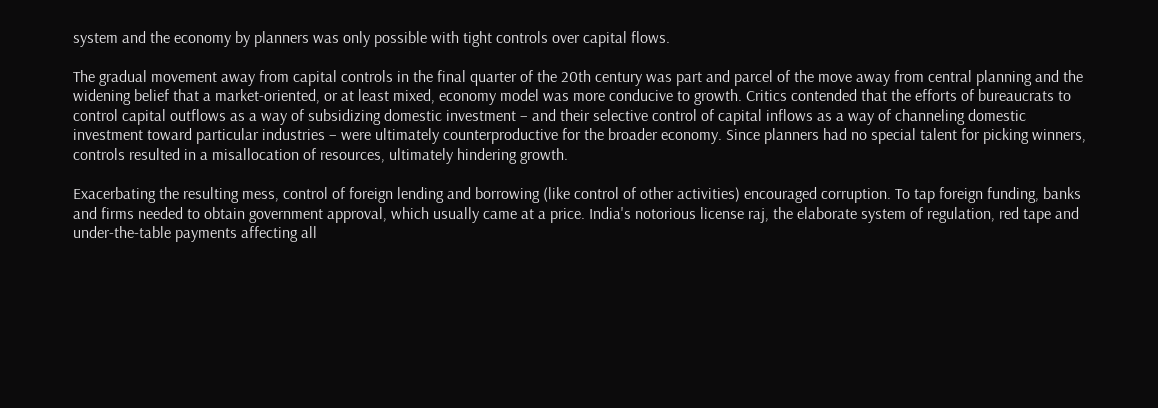system and the economy by planners was only possible with tight controls over capital flows.

The gradual movement away from capital controls in the final quarter of the 20th century was part and parcel of the move away from central planning and the widening belief that a market-oriented, or at least mixed, economy model was more conducive to growth. Critics contended that the efforts of bureaucrats to control capital outflows as a way of subsidizing domestic investment – and their selective control of capital inflows as a way of channeling domestic investment toward particular industries – were ultimately counterproductive for the broader economy. Since planners had no special talent for picking winners, controls resulted in a misallocation of resources, ultimately hindering growth.

Exacerbating the resulting mess, control of foreign lending and borrowing (like control of other activities) encouraged corruption. To tap foreign funding, banks and firms needed to obtain government approval, which usually came at a price. India's notorious license raj, the elaborate system of regulation, red tape and under-the-table payments affecting all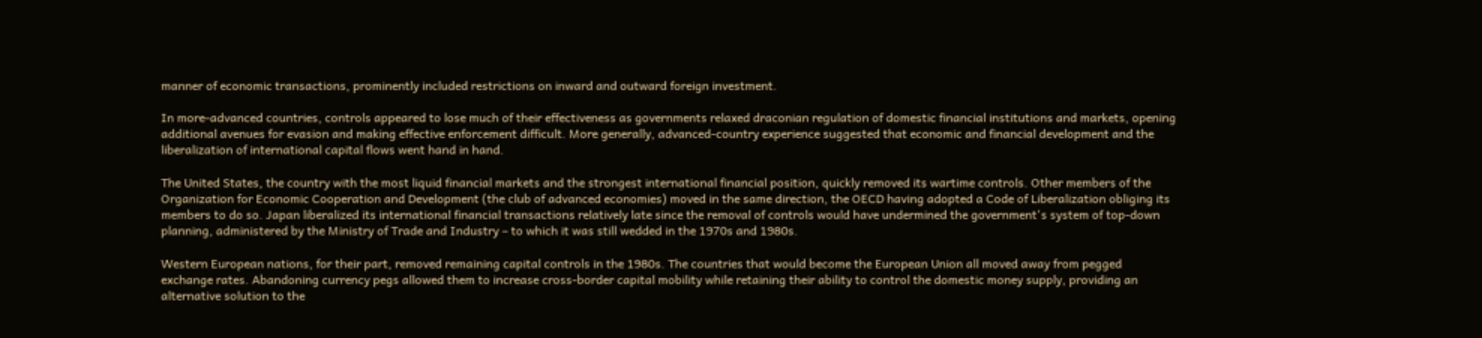manner of economic transactions, prominently included restrictions on inward and outward foreign investment.

In more-advanced countries, controls appeared to lose much of their effectiveness as governments relaxed draconian regulation of domestic financial institutions and markets, opening additional avenues for evasion and making effective enforcement difficult. More generally, advanced-country experience suggested that economic and financial development and the liberalization of international capital flows went hand in hand.

The United States, the country with the most liquid financial markets and the strongest international financial position, quickly removed its wartime controls. Other members of the Organization for Economic Cooperation and Development (the club of advanced economies) moved in the same direction, the OECD having adopted a Code of Liberalization obliging its members to do so. Japan liberalized its international financial transactions relatively late since the removal of controls would have undermined the government's system of top-down planning, administered by the Ministry of Trade and Industry – to which it was still wedded in the 1970s and 1980s.

Western European nations, for their part, removed remaining capital controls in the 1980s. The countries that would become the European Union all moved away from pegged exchange rates. Abandoning currency pegs allowed them to increase cross-border capital mobility while retaining their ability to control the domestic money supply, providing an alternative solution to the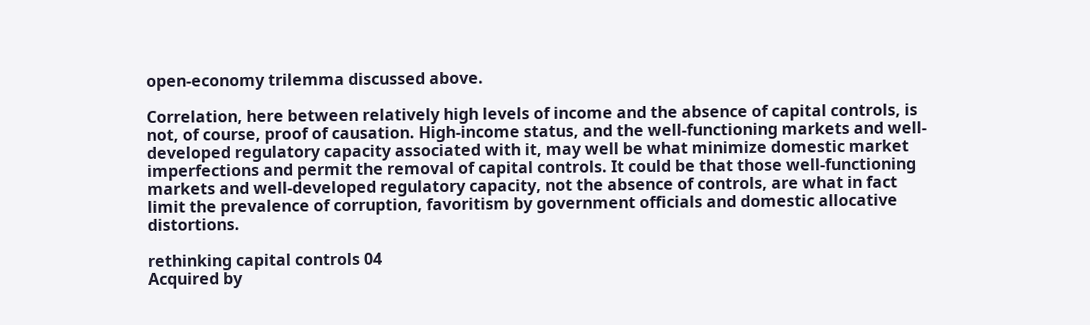open-economy trilemma discussed above.

Correlation, here between relatively high levels of income and the absence of capital controls, is not, of course, proof of causation. High-income status, and the well-functioning markets and well-developed regulatory capacity associated with it, may well be what minimize domestic market imperfections and permit the removal of capital controls. It could be that those well-functioning markets and well-developed regulatory capacity, not the absence of controls, are what in fact limit the prevalence of corruption, favoritism by government officials and domestic allocative distortions.

rethinking capital controls 04
Acquired by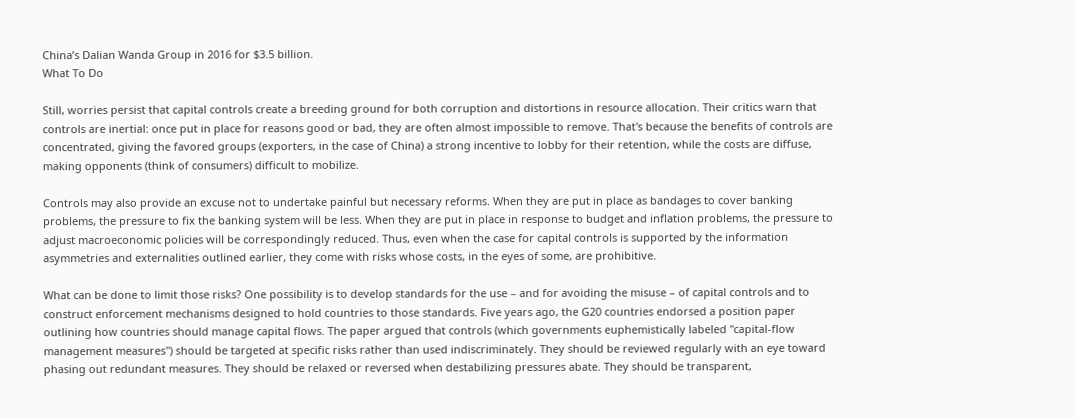China’s Dalian Wanda Group in 2016 for $3.5 billion.
What To Do

Still, worries persist that capital controls create a breeding ground for both corruption and distortions in resource allocation. Their critics warn that controls are inertial: once put in place for reasons good or bad, they are often almost impossible to remove. That's because the benefits of controls are concentrated, giving the favored groups (exporters, in the case of China) a strong incentive to lobby for their retention, while the costs are diffuse, making opponents (think of consumers) difficult to mobilize.

Controls may also provide an excuse not to undertake painful but necessary reforms. When they are put in place as bandages to cover banking problems, the pressure to fix the banking system will be less. When they are put in place in response to budget and inflation problems, the pressure to adjust macroeconomic policies will be correspondingly reduced. Thus, even when the case for capital controls is supported by the information asymmetries and externalities outlined earlier, they come with risks whose costs, in the eyes of some, are prohibitive.

What can be done to limit those risks? One possibility is to develop standards for the use – and for avoiding the misuse – of capital controls and to construct enforcement mechanisms designed to hold countries to those standards. Five years ago, the G20 countries endorsed a position paper outlining how countries should manage capital flows. The paper argued that controls (which governments euphemistically labeled "capital-flow management measures") should be targeted at specific risks rather than used indiscriminately. They should be reviewed regularly with an eye toward phasing out redundant measures. They should be relaxed or reversed when destabilizing pressures abate. They should be transparent,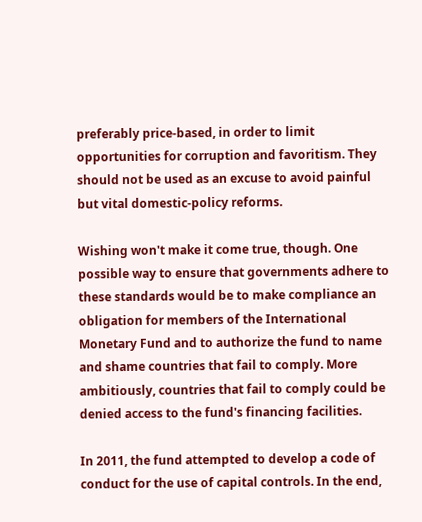preferably price-based, in order to limit opportunities for corruption and favoritism. They should not be used as an excuse to avoid painful but vital domestic-policy reforms.

Wishing won't make it come true, though. One possible way to ensure that governments adhere to these standards would be to make compliance an obligation for members of the International Monetary Fund and to authorize the fund to name and shame countries that fail to comply. More ambitiously, countries that fail to comply could be denied access to the fund's financing facilities.

In 2011, the fund attempted to develop a code of conduct for the use of capital controls. In the end,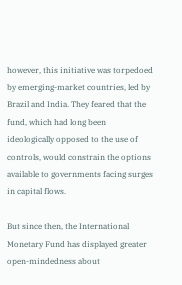however, this initiative was torpedoed by emerging-market countries, led by Brazil and India. They feared that the fund, which had long been ideologically opposed to the use of controls, would constrain the options available to governments facing surges in capital flows.

But since then, the International Monetary Fund has displayed greater open-mindedness about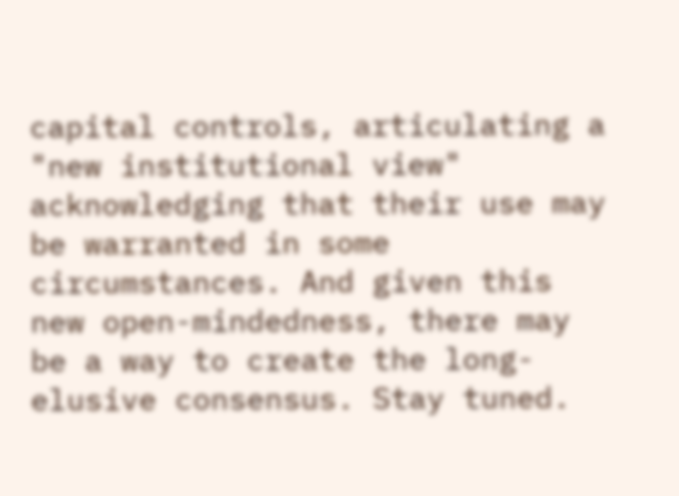capital controls, articulating a "new institutional view" acknowledging that their use may be warranted in some circumstances. And given this new open-mindedness, there may be a way to create the long-elusive consensus. Stay tuned.